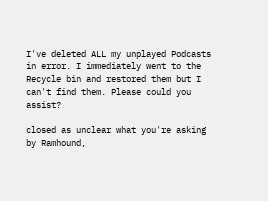I've deleted ALL my unplayed Podcasts in error. I immediately went to the Recycle bin and restored them but I can't find them. Please could you assist?

closed as unclear what you're asking by Ramhound,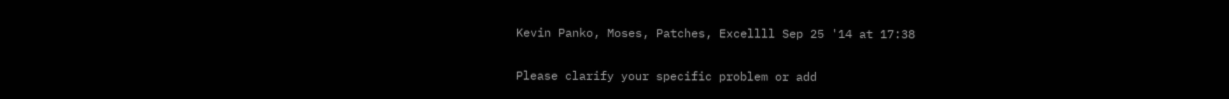Kevin Panko, Moses, Patches, Excellll Sep 25 '14 at 17:38

Please clarify your specific problem or add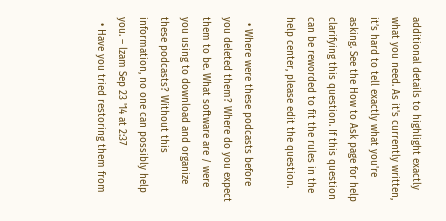additional details to highlight exactly what you need. As it's currently written, it’s hard to tell exactly what you're asking. See the How to Ask page for help clarifying this question. If this question can be reworded to fit the rules in the help center, please edit the question.

  • Where were these podcasts before you deleted them? Where do you expect them to be. What software are / were you using to download and organize these podcasts? Without this information, no one can possibly help you. – lzam Sep 23 '14 at 2:37
  • Have you tried restoring them from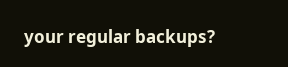your regular backups?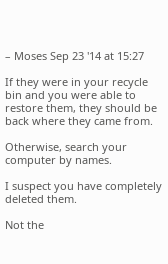– Moses Sep 23 '14 at 15:27

If they were in your recycle bin and you were able to restore them, they should be back where they came from.

Otherwise, search your computer by names.

I suspect you have completely deleted them.

Not the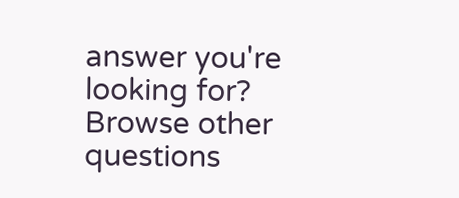answer you're looking for? Browse other questions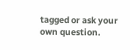tagged or ask your own question.